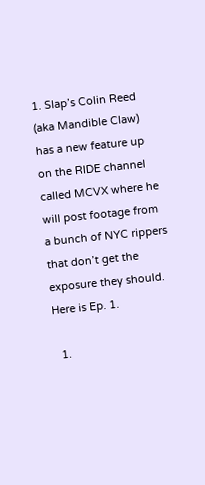1. Slap’s Colin Reed (aka Mandible Claw) has a new feature up on the RIDE channel called MCVX where he will post footage from a bunch of NYC rippers that don’t get the exposure they should. Here is Ep. 1.

  1.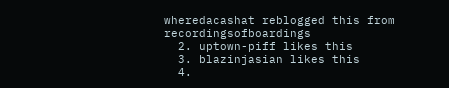wheredacashat reblogged this from recordingsofboardings
  2. uptown-piff likes this
  3. blazinjasian likes this
  4.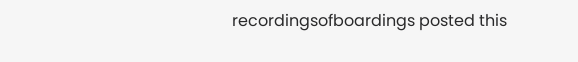recordingsofboardings posted this